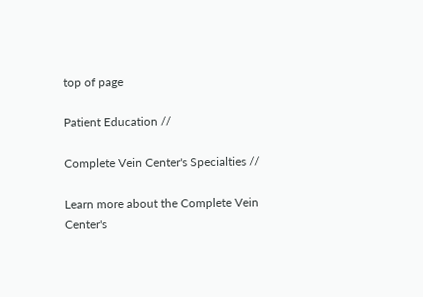top of page

Patient Education //

Complete Vein Center's Specialties //

Learn more about the Complete Vein Center's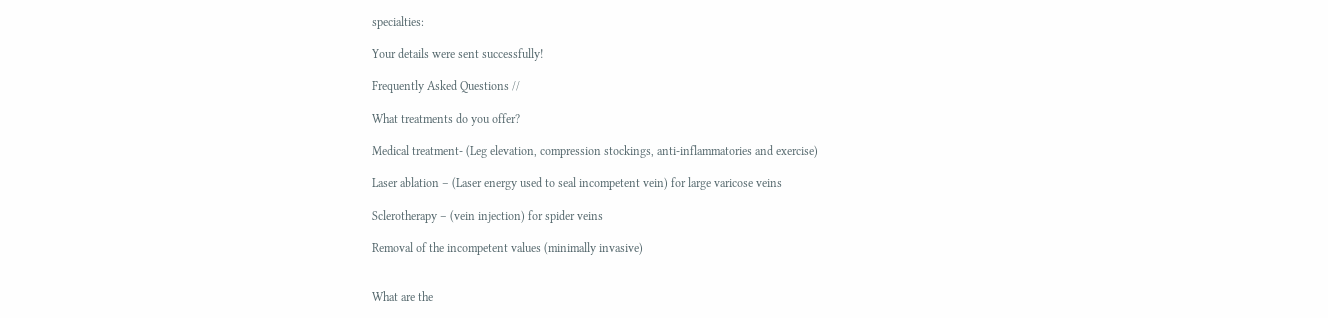specialties:

Your details were sent successfully!

Frequently Asked Questions //

What treatments do you offer?

Medical treatment- (Leg elevation, compression stockings, anti-inflammatories and exercise)

Laser ablation – (Laser energy used to seal incompetent vein) for large varicose veins

Sclerotherapy – (vein injection) for spider veins

Removal of the incompetent values (minimally invasive)


What are the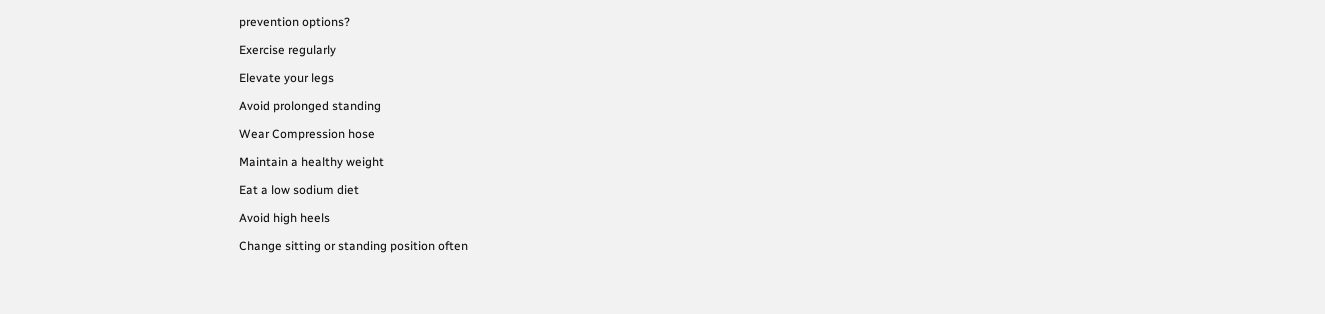prevention options?

Exercise regularly

Elevate your legs

Avoid prolonged standing

Wear Compression hose

Maintain a healthy weight

Eat a low sodium diet

Avoid high heels

Change sitting or standing position often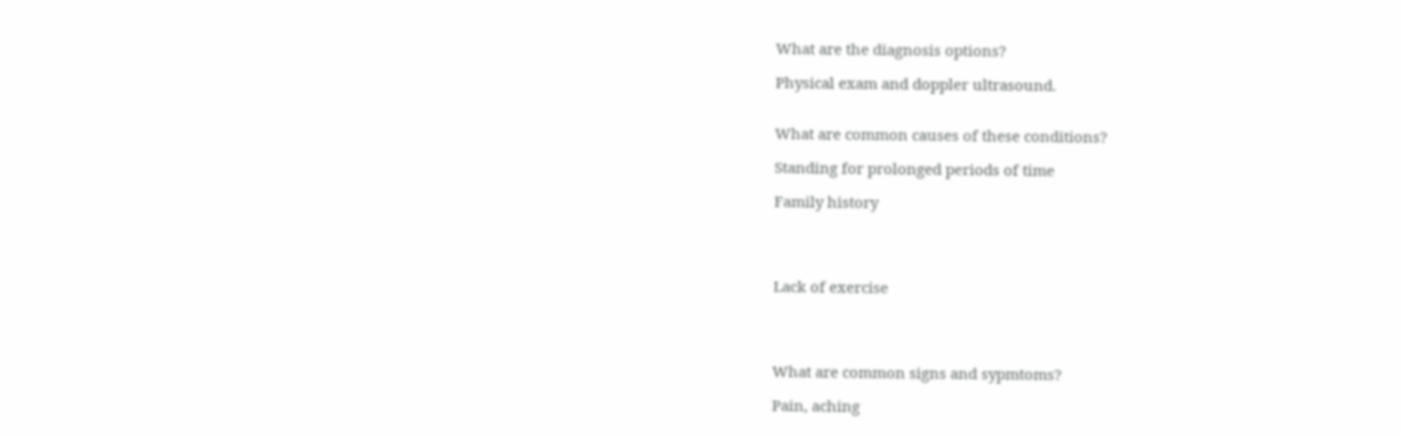What are the diagnosis options?

Physical exam and doppler ultrasound.


What are common causes of these conditions?

Standing for prolonged periods of time

Family history




Lack of exercise




What are common signs and sypmtoms?

Pain, aching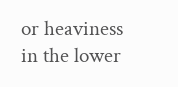or heaviness in the lower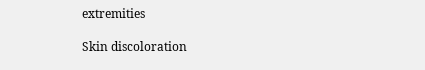extremities

Skin discoloration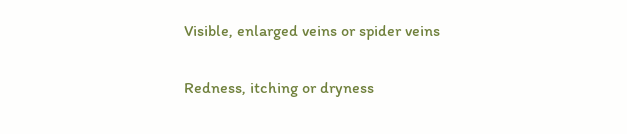Visible, enlarged veins or spider veins

Redness, itching or dryness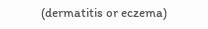(dermatitis or eczema)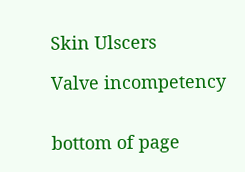Skin Ulscers

Valve incompetency


bottom of page